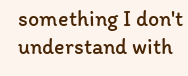something I don't understand with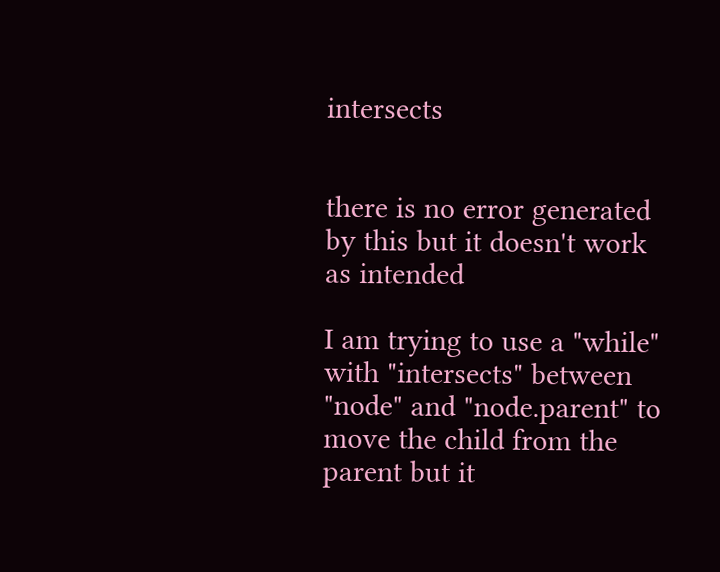intersects


there is no error generated by this but it doesn't work as intended

I am trying to use a "while" with "intersects" between "node" and "node.parent" to move the child from the parent but it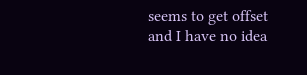seems to get offset and I have no idea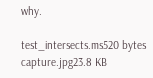why.

test_intersects.ms520 bytes
capture.jpg23.8 KB